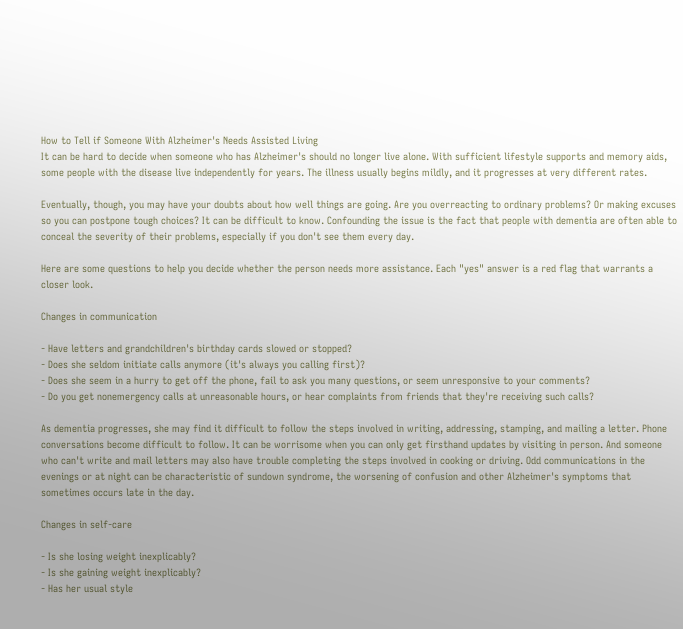How to Tell if Someone With Alzheimer's Needs Assisted Living
It can be hard to decide when someone who has Alzheimer's should no longer live alone. With sufficient lifestyle supports and memory aids, some people with the disease live independently for years. The illness usually begins mildly, and it progresses at very different rates.

Eventually, though, you may have your doubts about how well things are going. Are you overreacting to ordinary problems? Or making excuses so you can postpone tough choices? It can be difficult to know. Confounding the issue is the fact that people with dementia are often able to conceal the severity of their problems, especially if you don't see them every day.

Here are some questions to help you decide whether the person needs more assistance. Each "yes" answer is a red flag that warrants a closer look.

Changes in communication

- Have letters and grandchildren's birthday cards slowed or stopped?
- Does she seldom initiate calls anymore (it's always you calling first)?
- Does she seem in a hurry to get off the phone, fail to ask you many questions, or seem unresponsive to your comments?
- Do you get nonemergency calls at unreasonable hours, or hear complaints from friends that they're receiving such calls?

As dementia progresses, she may find it difficult to follow the steps involved in writing, addressing, stamping, and mailing a letter. Phone conversations become difficult to follow. It can be worrisome when you can only get firsthand updates by visiting in person. And someone who can't write and mail letters may also have trouble completing the steps involved in cooking or driving. Odd communications in the evenings or at night can be characteristic of sundown syndrome, the worsening of confusion and other Alzheimer's symptoms that sometimes occurs late in the day.

Changes in self-care

- Is she losing weight inexplicably?
- Is she gaining weight inexplicably?
- Has her usual style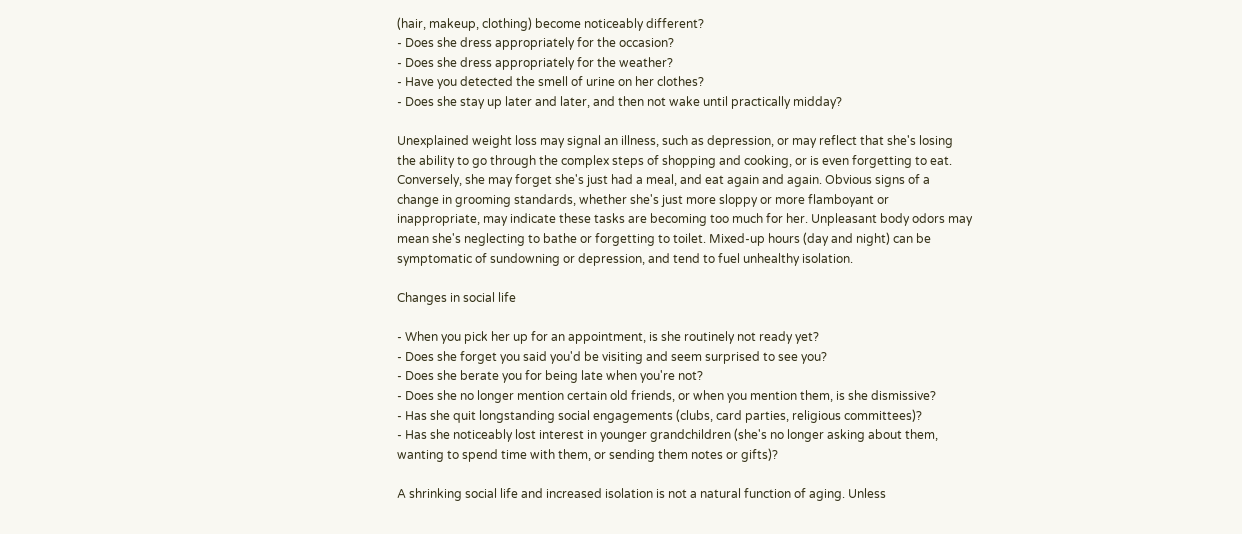(hair, makeup, clothing) become noticeably different?
- Does she dress appropriately for the occasion?
- Does she dress appropriately for the weather?
- Have you detected the smell of urine on her clothes?
- Does she stay up later and later, and then not wake until practically midday?

Unexplained weight loss may signal an illness, such as depression, or may reflect that she's losing the ability to go through the complex steps of shopping and cooking, or is even forgetting to eat. Conversely, she may forget she's just had a meal, and eat again and again. Obvious signs of a change in grooming standards, whether she's just more sloppy or more flamboyant or inappropriate, may indicate these tasks are becoming too much for her. Unpleasant body odors may mean she's neglecting to bathe or forgetting to toilet. Mixed-up hours (day and night) can be symptomatic of sundowning or depression, and tend to fuel unhealthy isolation.

Changes in social life

- When you pick her up for an appointment, is she routinely not ready yet?
- Does she forget you said you'd be visiting and seem surprised to see you?
- Does she berate you for being late when you're not?
- Does she no longer mention certain old friends, or when you mention them, is she dismissive?
- Has she quit longstanding social engagements (clubs, card parties, religious committees)?
- Has she noticeably lost interest in younger grandchildren (she's no longer asking about them, wanting to spend time with them, or sending them notes or gifts)?

A shrinking social life and increased isolation is not a natural function of aging. Unless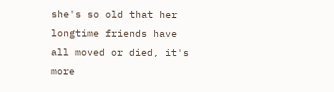she's so old that her longtime friends have all moved or died, it's more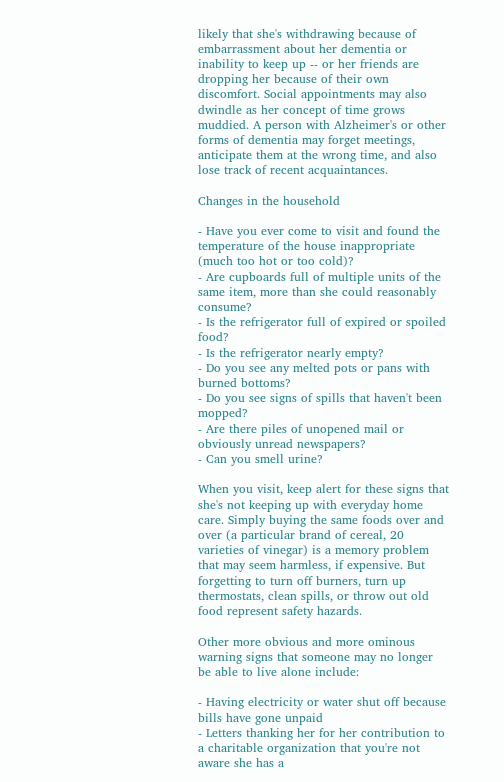likely that she's withdrawing because of embarrassment about her dementia or inability to keep up -- or her friends are dropping her because of their own discomfort. Social appointments may also dwindle as her concept of time grows muddied. A person with Alzheimer's or other forms of dementia may forget meetings, anticipate them at the wrong time, and also lose track of recent acquaintances.

Changes in the household

- Have you ever come to visit and found the temperature of the house inappropriate (much too hot or too cold)?
- Are cupboards full of multiple units of the same item, more than she could reasonably consume?
- Is the refrigerator full of expired or spoiled food?
- Is the refrigerator nearly empty?
- Do you see any melted pots or pans with burned bottoms?
- Do you see signs of spills that haven't been mopped?
- Are there piles of unopened mail or obviously unread newspapers?
- Can you smell urine?

When you visit, keep alert for these signs that she's not keeping up with everyday home care. Simply buying the same foods over and over (a particular brand of cereal, 20 varieties of vinegar) is a memory problem that may seem harmless, if expensive. But forgetting to turn off burners, turn up thermostats, clean spills, or throw out old food represent safety hazards.

Other more obvious and more ominous warning signs that someone may no longer be able to live alone include:

- Having electricity or water shut off because bills have gone unpaid
- Letters thanking her for her contribution to a charitable organization that you're not aware she has a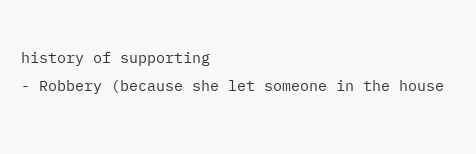history of supporting
- Robbery (because she let someone in the house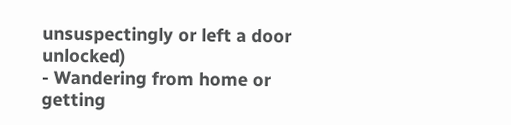unsuspectingly or left a door unlocked)
- Wandering from home or getting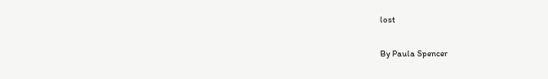lost

By Paula Spencer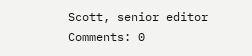Scott, senior editor
Comments: 0